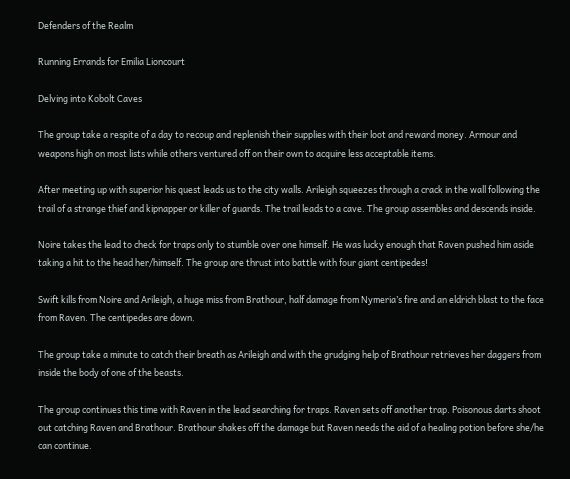Defenders of the Realm

Running Errands for Emilia Lioncourt

Delving into Kobolt Caves

The group take a respite of a day to recoup and replenish their supplies with their loot and reward money. Armour and weapons high on most lists while others ventured off on their own to acquire less acceptable items.

After meeting up with superior his quest leads us to the city walls. Arileigh squeezes through a crack in the wall following the trail of a strange thief and kipnapper or killer of guards. The trail leads to a cave. The group assembles and descends inside.

Noire takes the lead to check for traps only to stumble over one himself. He was lucky enough that Raven pushed him aside taking a hit to the head her/himself. The group are thrust into battle with four giant centipedes!

Swift kills from Noire and Arileigh, a huge miss from Brathour, half damage from Nymeria’s fire and an eldrich blast to the face from Raven. The centipedes are down.

The group take a minute to catch their breath as Arileigh and with the grudging help of Brathour retrieves her daggers from inside the body of one of the beasts.

The group continues this time with Raven in the lead searching for traps. Raven sets off another trap. Poisonous darts shoot out catching Raven and Brathour. Brathour shakes off the damage but Raven needs the aid of a healing potion before she/he can continue.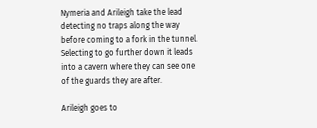Nymeria and Arileigh take the lead detecting no traps along the way before coming to a fork in the tunnel. Selecting to go further down it leads into a cavern where they can see one of the guards they are after.

Arileigh goes to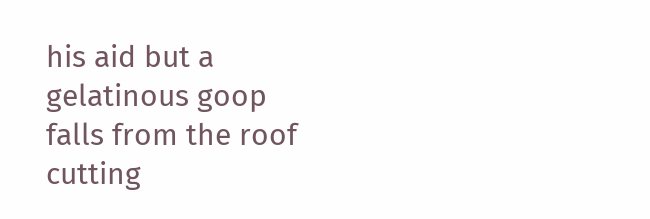his aid but a gelatinous goop falls from the roof cutting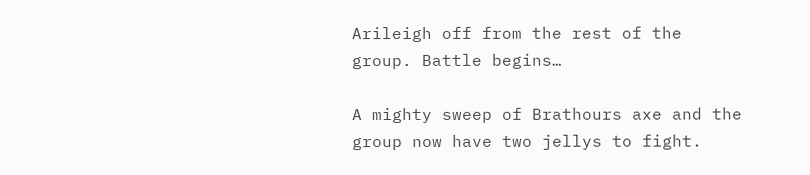Arileigh off from the rest of the group. Battle begins…

A mighty sweep of Brathours axe and the group now have two jellys to fight.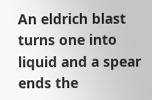An eldrich blast turns one into liquid and a spear ends the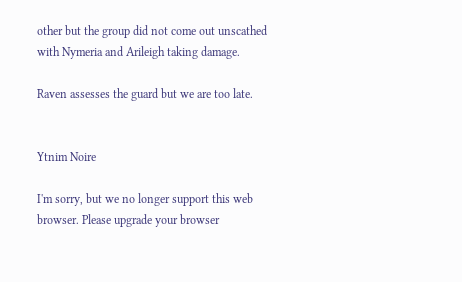other but the group did not come out unscathed with Nymeria and Arileigh taking damage.

Raven assesses the guard but we are too late.


Ytnim Noire

I'm sorry, but we no longer support this web browser. Please upgrade your browser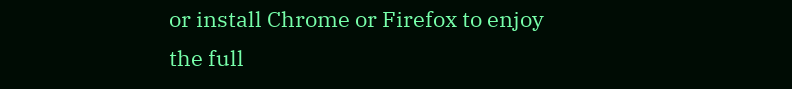or install Chrome or Firefox to enjoy the full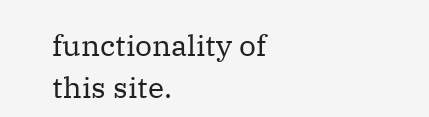functionality of this site.